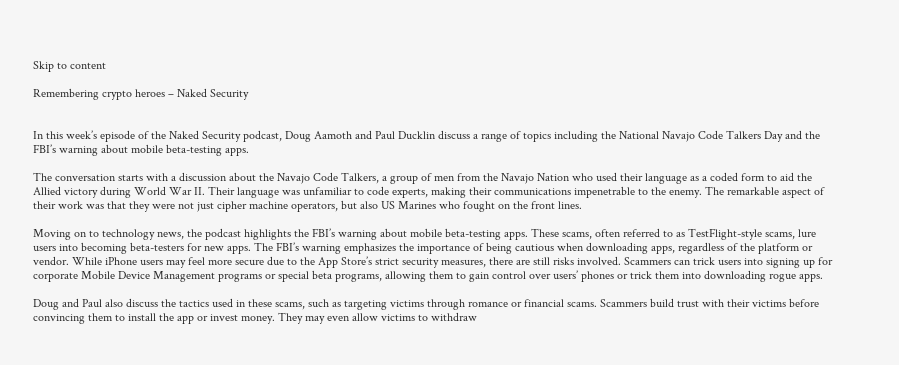Skip to content

Remembering crypto heroes – Naked Security


In this week’s episode of the Naked Security podcast, Doug Aamoth and Paul Ducklin discuss a range of topics including the National Navajo Code Talkers Day and the FBI’s warning about mobile beta-testing apps.

The conversation starts with a discussion about the Navajo Code Talkers, a group of men from the Navajo Nation who used their language as a coded form to aid the Allied victory during World War II. Their language was unfamiliar to code experts, making their communications impenetrable to the enemy. The remarkable aspect of their work was that they were not just cipher machine operators, but also US Marines who fought on the front lines.

Moving on to technology news, the podcast highlights the FBI’s warning about mobile beta-testing apps. These scams, often referred to as TestFlight-style scams, lure users into becoming beta-testers for new apps. The FBI’s warning emphasizes the importance of being cautious when downloading apps, regardless of the platform or vendor. While iPhone users may feel more secure due to the App Store’s strict security measures, there are still risks involved. Scammers can trick users into signing up for corporate Mobile Device Management programs or special beta programs, allowing them to gain control over users’ phones or trick them into downloading rogue apps.

Doug and Paul also discuss the tactics used in these scams, such as targeting victims through romance or financial scams. Scammers build trust with their victims before convincing them to install the app or invest money. They may even allow victims to withdraw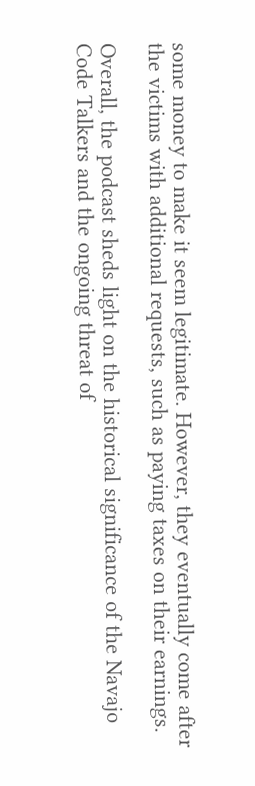some money to make it seem legitimate. However, they eventually come after the victims with additional requests, such as paying taxes on their earnings.

Overall, the podcast sheds light on the historical significance of the Navajo Code Talkers and the ongoing threat of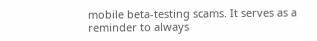mobile beta-testing scams. It serves as a reminder to always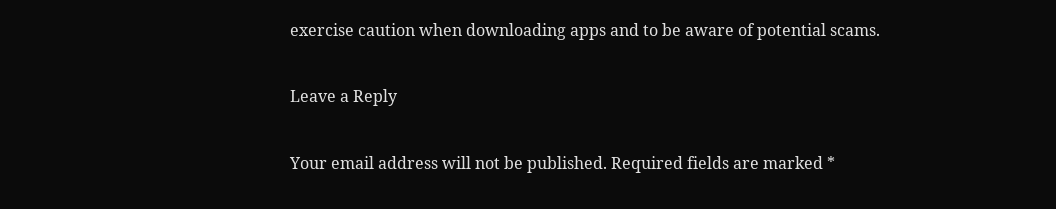exercise caution when downloading apps and to be aware of potential scams.

Leave a Reply

Your email address will not be published. Required fields are marked *